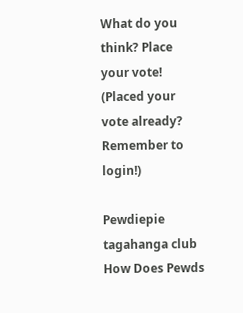What do you think? Place your vote!
(Placed your vote already? Remember to login!)

Pewdiepie tagahanga club How Does Pewds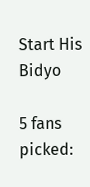Start His Bidyo

5 fans picked: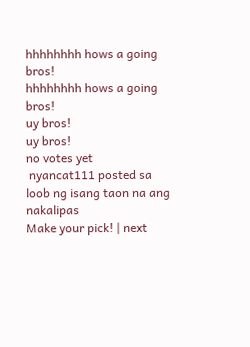hhhhhhhh hows a going bros!
hhhhhhhh hows a going bros!
uy bros!
uy bros!
no votes yet
 nyancat111 posted sa loob ng isang taon na ang nakalipas
Make your pick! | next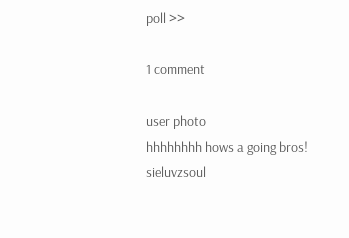poll >>

1 comment

user photo
hhhhhhhh hows a going bros!
sieluvzsoul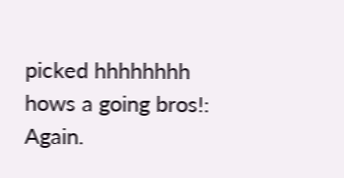picked hhhhhhhh hows a going bros!:
Again.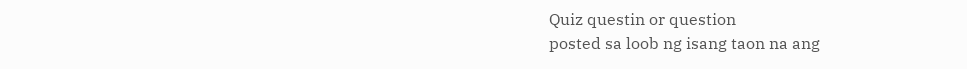Quiz questin or question
posted sa loob ng isang taon na ang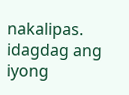nakalipas.
idagdag ang iyong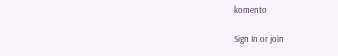komento

Sign In or join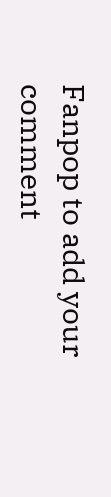Fanpop to add your comment